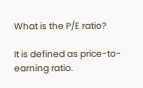What is the P/E ratio?

It is defined as price-to-earning ratio.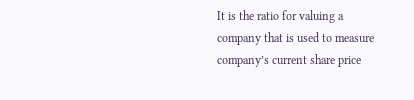It is the ratio for valuing a company that is used to measure company’s current share price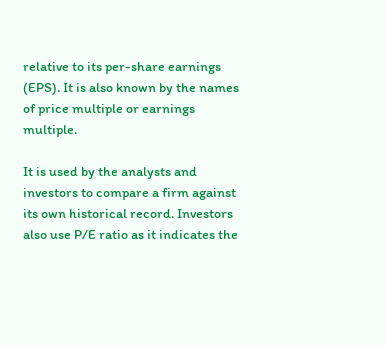relative to its per-share earnings (EPS). It is also known by the names of price multiple or earnings multiple.

It is used by the analysts and investors to compare a firm against its own historical record. Investors also use P/E ratio as it indicates the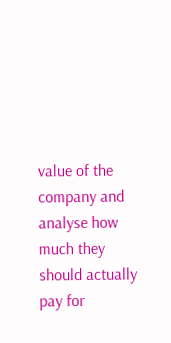value of the company and analyse how much they should actually pay for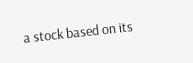a stock based on its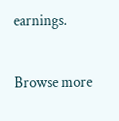earnings.

Browse more